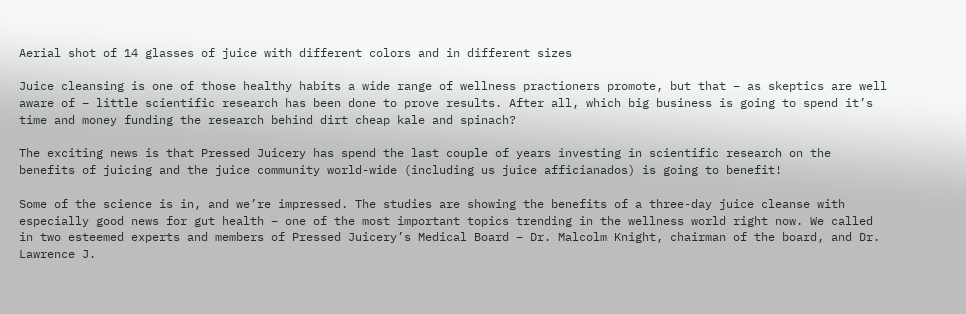Aerial shot of 14 glasses of juice with different colors and in different sizes

Juice cleansing is one of those healthy habits a wide range of wellness practioners promote, but that – as skeptics are well aware of – little scientific research has been done to prove results. After all, which big business is going to spend it’s time and money funding the research behind dirt cheap kale and spinach?

The exciting news is that Pressed Juicery has spend the last couple of years investing in scientific research on the benefits of juicing and the juice community world-wide (including us juice afficianados) is going to benefit!

Some of the science is in, and we’re impressed. The studies are showing the benefits of a three-day juice cleanse with especially good news for gut health – one of the most important topics trending in the wellness world right now. We called in two esteemed experts and members of Pressed Juicery’s Medical Board – Dr. Malcolm Knight, chairman of the board, and Dr. Lawrence J.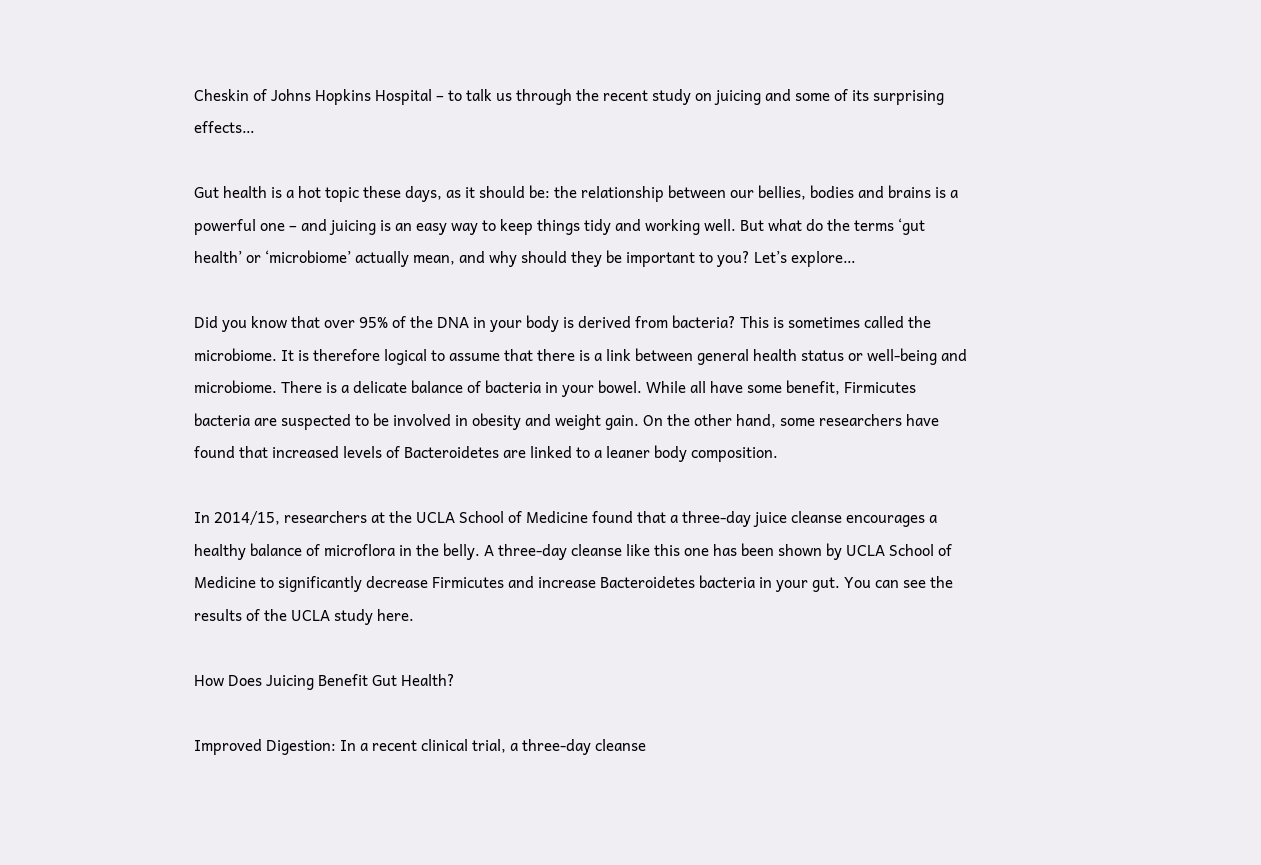Cheskin of Johns Hopkins Hospital – to talk us through the recent study on juicing and some of its surprising effects…

Gut health is a hot topic these days, as it should be: the relationship between our bellies, bodies and brains is a powerful one – and juicing is an easy way to keep things tidy and working well. But what do the terms ‘gut health’ or ‘microbiome’ actually mean, and why should they be important to you? Let’s explore…

Did you know that over 95% of the DNA in your body is derived from bacteria? This is sometimes called the microbiome. It is therefore logical to assume that there is a link between general health status or well-being and microbiome. There is a delicate balance of bacteria in your bowel. While all have some benefit, Firmicutes bacteria are suspected to be involved in obesity and weight gain. On the other hand, some researchers have found that increased levels of Bacteroidetes are linked to a leaner body composition.

In 2014/15, researchers at the UCLA School of Medicine found that a three-day juice cleanse encourages a healthy balance of microflora in the belly. A three-day cleanse like this one has been shown by UCLA School of Medicine to significantly decrease Firmicutes and increase Bacteroidetes bacteria in your gut. You can see the results of the UCLA study here.

How Does Juicing Benefit Gut Health?

Improved Digestion: In a recent clinical trial, a three-day cleanse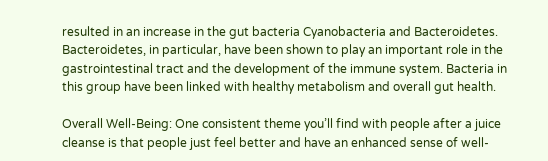resulted in an increase in the gut bacteria Cyanobacteria and Bacteroidetes. Bacteroidetes, in particular, have been shown to play an important role in the gastrointestinal tract and the development of the immune system. Bacteria in this group have been linked with healthy metabolism and overall gut health.

Overall Well-Being: One consistent theme you’ll find with people after a juice cleanse is that people just feel better and have an enhanced sense of well-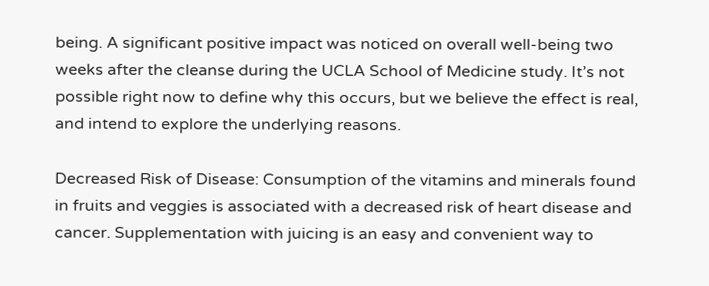being. A significant positive impact was noticed on overall well-being two weeks after the cleanse during the UCLA School of Medicine study. It’s not possible right now to define why this occurs, but we believe the effect is real, and intend to explore the underlying reasons.

Decreased Risk of Disease: Consumption of the vitamins and minerals found in fruits and veggies is associated with a decreased risk of heart disease and cancer. Supplementation with juicing is an easy and convenient way to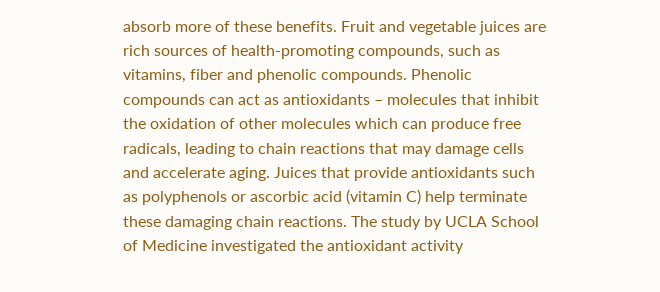absorb more of these benefits. Fruit and vegetable juices are rich sources of health-promoting compounds, such as vitamins, fiber and phenolic compounds. Phenolic compounds can act as antioxidants – molecules that inhibit the oxidation of other molecules which can produce free radicals, leading to chain reactions that may damage cells and accelerate aging. Juices that provide antioxidants such as polyphenols or ascorbic acid (vitamin C) help terminate these damaging chain reactions. The study by UCLA School of Medicine investigated the antioxidant activity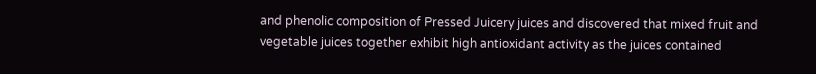and phenolic composition of Pressed Juicery juices and discovered that mixed fruit and vegetable juices together exhibit high antioxidant activity as the juices contained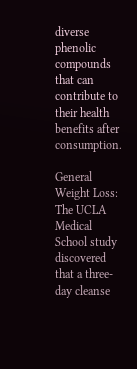diverse phenolic compounds that can contribute to their health benefits after consumption.

General Weight Loss: The UCLA Medical School study discovered that a three-day cleanse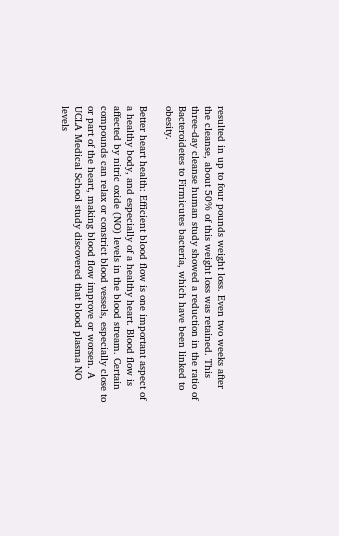resulted in up to four pounds weight loss. Even two weeks after the cleanse, about 50% of this weight loss was retained. This three-day cleanse human study showed a reduction in the ratio of Bacteroidetes to Firmicutes bacteria, which have been linked to obesity.

Better heart health: Efficient blood flow is one important aspect of a healthy body, and especially of a healthy heart. Blood flow is affected by nitric oxide (NO) levels in the blood stream. Certain compounds can relax or constrict blood vessels, especially close to or part of the heart, making blood flow improve or worsen. A UCLA Medical School study discovered that blood plasma NO levels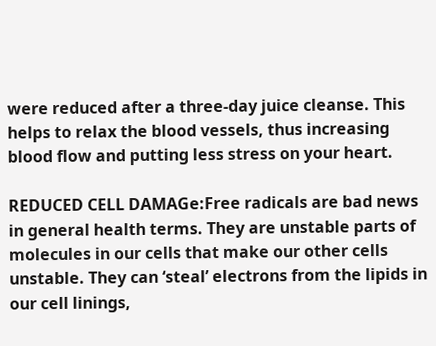were reduced after a three-day juice cleanse. This helps to relax the blood vessels, thus increasing blood flow and putting less stress on your heart.

REDUCED CELL DAMAGe:Free radicals are bad news in general health terms. They are unstable parts of molecules in our cells that make our other cells unstable. They can ‘steal’ electrons from the lipids in our cell linings,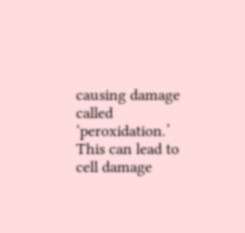causing damage called ‘peroxidation.’ This can lead to cell damage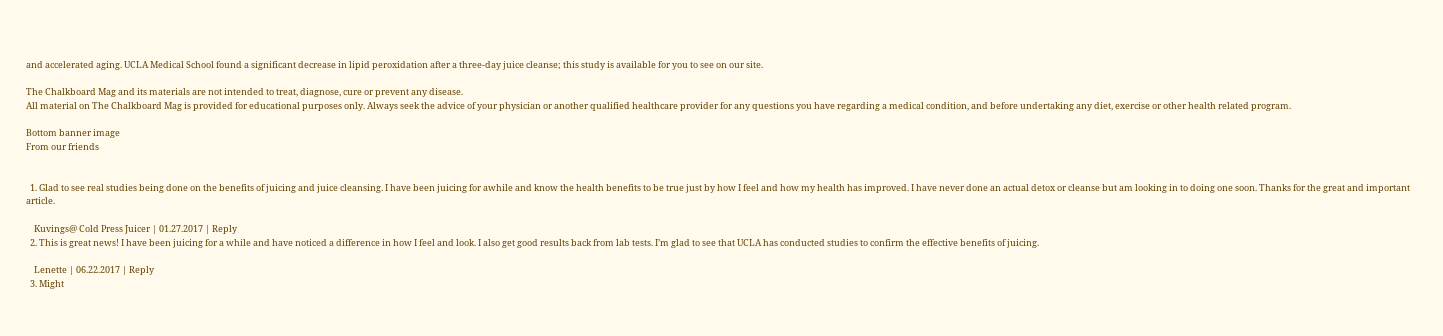and accelerated aging. UCLA Medical School found a significant decrease in lipid peroxidation after a three-day juice cleanse; this study is available for you to see on our site.

The Chalkboard Mag and its materials are not intended to treat, diagnose, cure or prevent any disease.
All material on The Chalkboard Mag is provided for educational purposes only. Always seek the advice of your physician or another qualified healthcare provider for any questions you have regarding a medical condition, and before undertaking any diet, exercise or other health related program.

Bottom banner image
From our friends


  1. Glad to see real studies being done on the benefits of juicing and juice cleansing. I have been juicing for awhile and know the health benefits to be true just by how I feel and how my health has improved. I have never done an actual detox or cleanse but am looking in to doing one soon. Thanks for the great and important article.

    Kuvings@ Cold Press Juicer | 01.27.2017 | Reply
  2. This is great news! I have been juicing for a while and have noticed a difference in how I feel and look. I also get good results back from lab tests. I’m glad to see that UCLA has conducted studies to confirm the effective benefits of juicing.

    Lenette | 06.22.2017 | Reply
  3. Might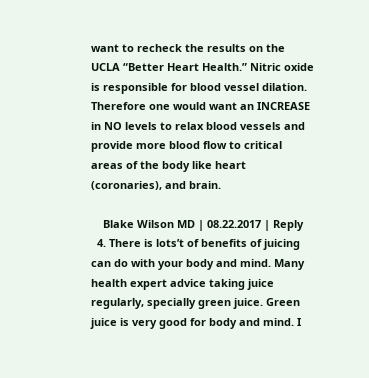want to recheck the results on the UCLA “Better Heart Health.” Nitric oxide is responsible for blood vessel dilation. Therefore one would want an INCREASE in NO levels to relax blood vessels and provide more blood flow to critical areas of the body like heart (coronaries), and brain.

    Blake Wilson MD | 08.22.2017 | Reply
  4. There is lots’t of benefits of juicing can do with your body and mind. Many health expert advice taking juice regularly, specially green juice. Green juice is very good for body and mind. I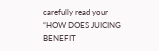carefully read your “HOW DOES JUICING BENEFIT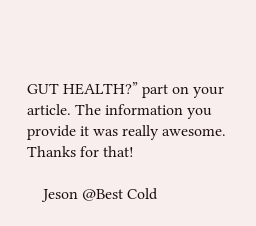GUT HEALTH?” part on your article. The information you provide it was really awesome. Thanks for that!

    Jeson @Best Cold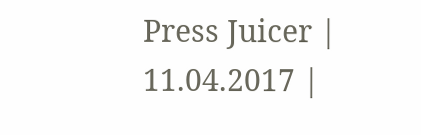Press Juicer | 11.04.2017 |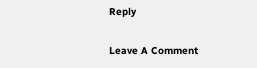Reply

Leave A Comment